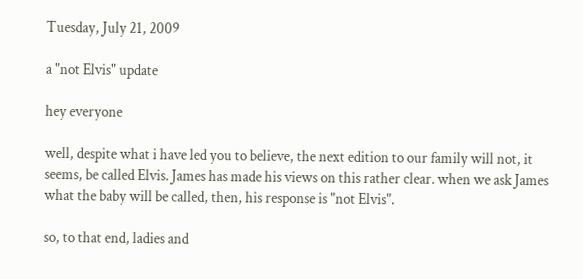Tuesday, July 21, 2009

a "not Elvis" update

hey everyone

well, despite what i have led you to believe, the next edition to our family will not, it seems, be called Elvis. James has made his views on this rather clear. when we ask James what the baby will be called, then, his response is "not Elvis".

so, to that end, ladies and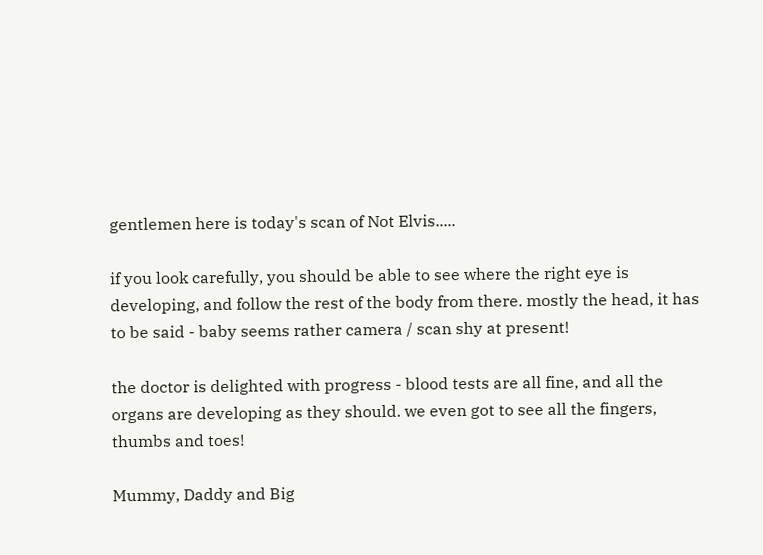gentlemen here is today's scan of Not Elvis.....

if you look carefully, you should be able to see where the right eye is developing, and follow the rest of the body from there. mostly the head, it has to be said - baby seems rather camera / scan shy at present!

the doctor is delighted with progress - blood tests are all fine, and all the organs are developing as they should. we even got to see all the fingers, thumbs and toes!

Mummy, Daddy and Big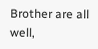Brother are all well,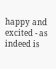happy and excited - as indeed is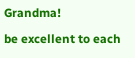Grandma!

be excellent to each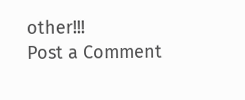other!!!
Post a Comment